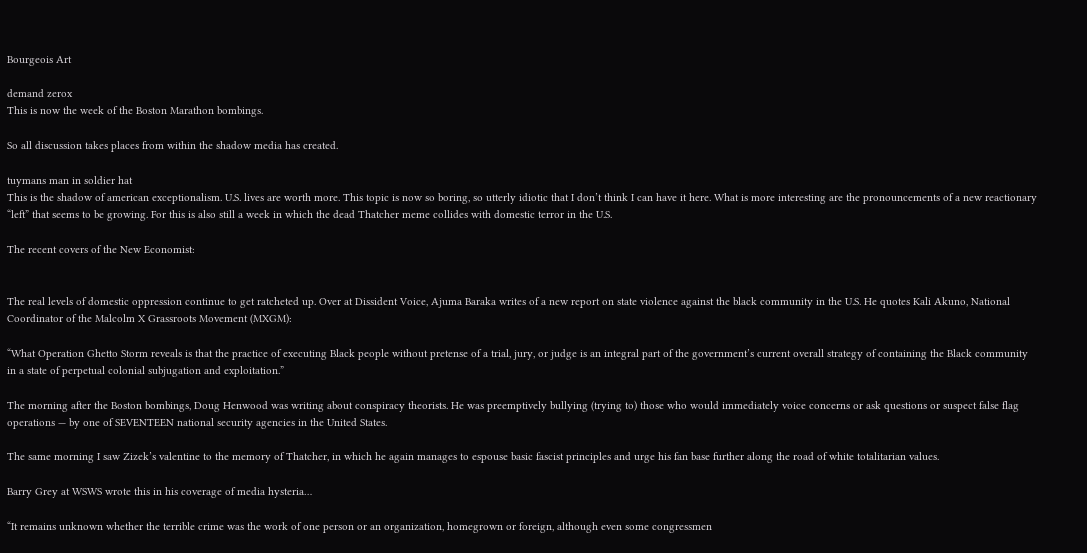Bourgeois Art

demand zerox
This is now the week of the Boston Marathon bombings.

So all discussion takes places from within the shadow media has created.

tuymans man in soldier hat
This is the shadow of american exceptionalism. U.S. lives are worth more. This topic is now so boring, so utterly idiotic that I don’t think I can have it here. What is more interesting are the pronouncements of a new reactionary “left” that seems to be growing. For this is also still a week in which the dead Thatcher meme collides with domestic terror in the U.S.

The recent covers of the New Economist:


The real levels of domestic oppression continue to get ratcheted up. Over at Dissident Voice, Ajuma Baraka writes of a new report on state violence against the black community in the U.S. He quotes Kali Akuno, National Coordinator of the Malcolm X Grassroots Movement (MXGM):

“What Operation Ghetto Storm reveals is that the practice of executing Black people without pretense of a trial, jury, or judge is an integral part of the government’s current overall strategy of containing the Black community in a state of perpetual colonial subjugation and exploitation.”

The morning after the Boston bombings, Doug Henwood was writing about conspiracy theorists. He was preemptively bullying (trying to) those who would immediately voice concerns or ask questions or suspect false flag operations — by one of SEVENTEEN national security agencies in the United States.

The same morning I saw Zizek’s valentine to the memory of Thatcher, in which he again manages to espouse basic fascist principles and urge his fan base further along the road of white totalitarian values.

Barry Grey at WSWS wrote this in his coverage of media hysteria…

“It remains unknown whether the terrible crime was the work of one person or an organization, homegrown or foreign, although even some congressmen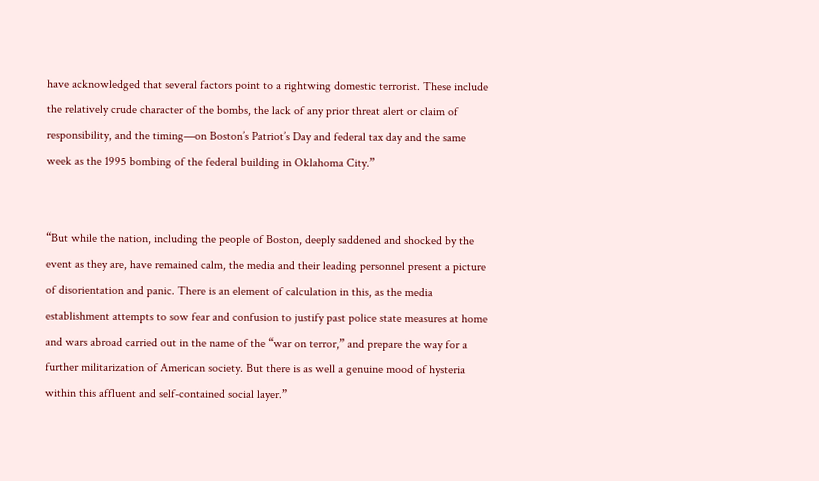have acknowledged that several factors point to a rightwing domestic terrorist. These include the relatively crude character of the bombs, the lack of any prior threat alert or claim of responsibility, and the timing—on Boston’s Patriot’s Day and federal tax day and the same week as the 1995 bombing of the federal building in Oklahoma City.”


“But while the nation, including the people of Boston, deeply saddened and shocked by the event as they are, have remained calm, the media and their leading personnel present a picture of disorientation and panic. There is an element of calculation in this, as the media establishment attempts to sow fear and confusion to justify past police state measures at home and wars abroad carried out in the name of the “war on terror,” and prepare the way for a further militarization of American society. But there is as well a genuine mood of hysteria within this affluent and self-contained social layer.”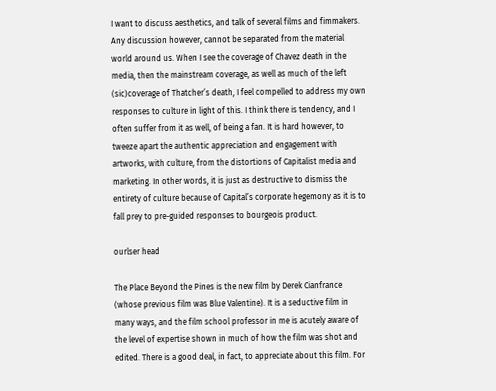I want to discuss aesthetics, and talk of several films and fimmakers. Any discussion however, cannot be separated from the material world around us. When I see the coverage of Chavez death in the media, then the mainstream coverage, as well as much of the left (sic)coverage of Thatcher’s death, I feel compelled to address my own responses to culture in light of this. I think there is tendency, and I often suffer from it as well, of being a fan. It is hard however, to tweeze apart the authentic appreciation and engagement with artworks, with culture, from the distortions of Capitalist media and marketing. In other words, it is just as destructive to dismiss the entirety of culture because of Capital’s corporate hegemony as it is to fall prey to pre-guided responses to bourgeois product.

ourlser head

The Place Beyond the Pines is the new film by Derek Cianfrance (whose previous film was Blue Valentine). It is a seductive film in many ways, and the film school professor in me is acutely aware of the level of expertise shown in much of how the film was shot and edited. There is a good deal, in fact, to appreciate about this film. For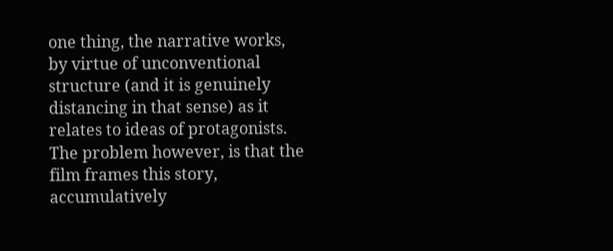one thing, the narrative works, by virtue of unconventional structure (and it is genuinely distancing in that sense) as it relates to ideas of protagonists. The problem however, is that the film frames this story, accumulatively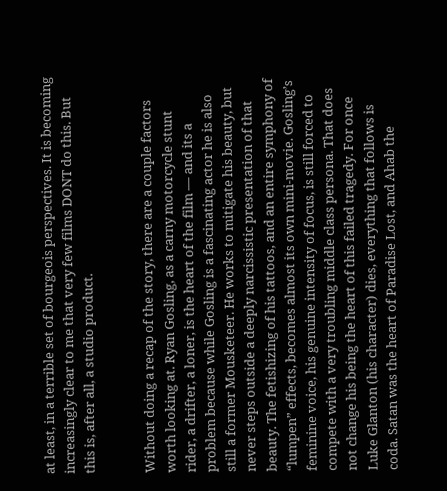at least, in a terrible set of bourgeois perspectives. It is becoming increasingly clear to me that very few films DONT do this. But this is, after all, a studio product.


Without doing a recap of the story, there are a couple factors worth looking at. Ryan Gosling, as a carny motorcycle stunt rider, a drifter, a loner, is the heart of the film — and its a problem because while Gosling is a fascinating actor he is also still a former Mousketeer. He works to mitigate his beauty, but never steps outside a deeply narcissistic presentation of that beauty. The fetishizing of his tattoos, and an entire symphony of “lumpen” effects, becomes almost its own mini-movie. Gosling’s feminine voice, his genuine intensity of focus, is still forced to compete with a very troubling middle class persona. That does not change his being the heart of this failed tragedy. For once Luke Glanton (his character) dies, everything that follows is coda. Satan was the heart of Paradise Lost, and Ahab the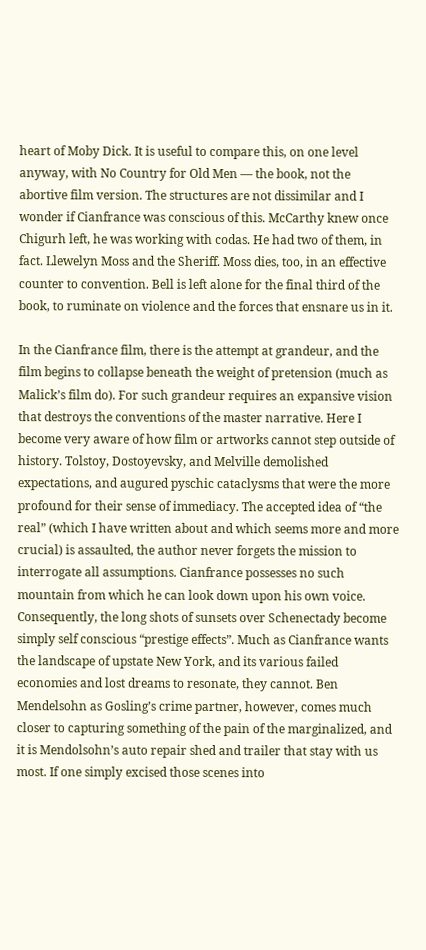heart of Moby Dick. It is useful to compare this, on one level anyway, with No Country for Old Men — the book, not the abortive film version. The structures are not dissimilar and I wonder if Cianfrance was conscious of this. McCarthy knew once Chigurh left, he was working with codas. He had two of them, in fact. Llewelyn Moss and the Sheriff. Moss dies, too, in an effective counter to convention. Bell is left alone for the final third of the book, to ruminate on violence and the forces that ensnare us in it.

In the Cianfrance film, there is the attempt at grandeur, and the film begins to collapse beneath the weight of pretension (much as Malick’s film do). For such grandeur requires an expansive vision that destroys the conventions of the master narrative. Here I become very aware of how film or artworks cannot step outside of history. Tolstoy, Dostoyevsky, and Melville demolished expectations, and augured pyschic cataclysms that were the more profound for their sense of immediacy. The accepted idea of “the real” (which I have written about and which seems more and more crucial) is assaulted, the author never forgets the mission to interrogate all assumptions. Cianfrance possesses no such mountain from which he can look down upon his own voice. Consequently, the long shots of sunsets over Schenectady become simply self conscious “prestige effects”. Much as Cianfrance wants the landscape of upstate New York, and its various failed economies and lost dreams to resonate, they cannot. Ben Mendelsohn as Gosling’s crime partner, however, comes much closer to capturing something of the pain of the marginalized, and it is Mendolsohn’s auto repair shed and trailer that stay with us most. If one simply excised those scenes into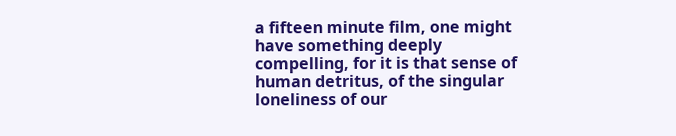a fifteen minute film, one might have something deeply compelling, for it is that sense of human detritus, of the singular loneliness of our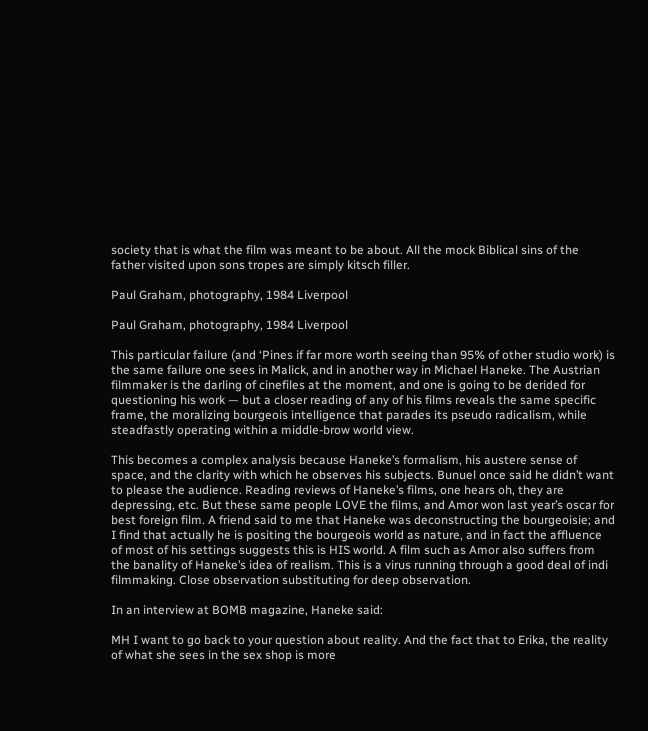society that is what the film was meant to be about. All the mock Biblical sins of the father visited upon sons tropes are simply kitsch filler.

Paul Graham, photography, 1984 Liverpool

Paul Graham, photography, 1984 Liverpool

This particular failure (and ‘Pines if far more worth seeing than 95% of other studio work) is the same failure one sees in Malick, and in another way in Michael Haneke. The Austrian filmmaker is the darling of cinefiles at the moment, and one is going to be derided for questioning his work — but a closer reading of any of his films reveals the same specific frame, the moralizing bourgeois intelligence that parades its pseudo radicalism, while steadfastly operating within a middle-brow world view.

This becomes a complex analysis because Haneke’s formalism, his austere sense of space, and the clarity with which he observes his subjects. Bunuel once said he didn’t want to please the audience. Reading reviews of Haneke’s films, one hears oh, they are depressing, etc. But these same people LOVE the films, and Amor won last year’s oscar for best foreign film. A friend said to me that Haneke was deconstructing the bourgeoisie; and I find that actually he is positing the bourgeois world as nature, and in fact the affluence of most of his settings suggests this is HIS world. A film such as Amor also suffers from the banality of Haneke’s idea of realism. This is a virus running through a good deal of indi filmmaking. Close observation substituting for deep observation.

In an interview at BOMB magazine, Haneke said:

MH I want to go back to your question about reality. And the fact that to Erika, the reality of what she sees in the sex shop is more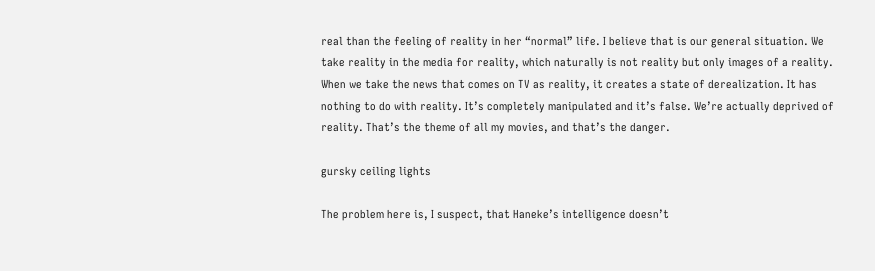real than the feeling of reality in her “normal” life. I believe that is our general situation. We take reality in the media for reality, which naturally is not reality but only images of a reality. When we take the news that comes on TV as reality, it creates a state of derealization. It has nothing to do with reality. It’s completely manipulated and it’s false. We’re actually deprived of reality. That’s the theme of all my movies, and that’s the danger.

gursky ceiling lights

The problem here is, I suspect, that Haneke’s intelligence doesn’t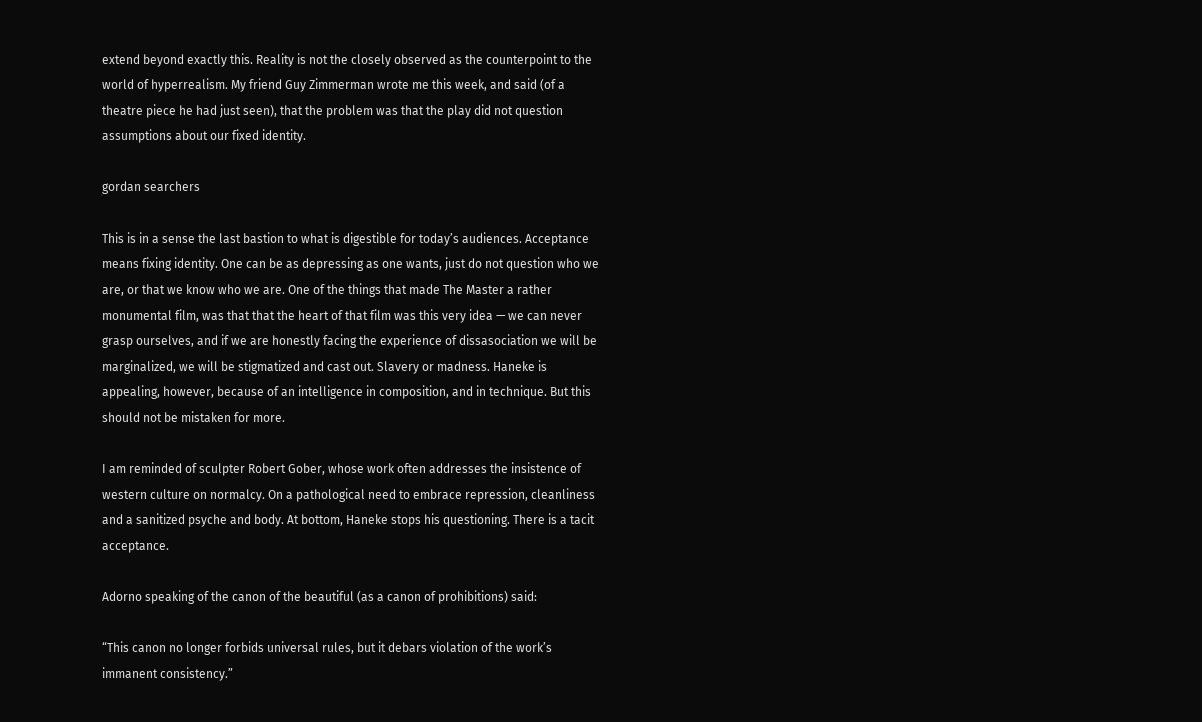extend beyond exactly this. Reality is not the closely observed as the counterpoint to the world of hyperrealism. My friend Guy Zimmerman wrote me this week, and said (of a theatre piece he had just seen), that the problem was that the play did not question assumptions about our fixed identity.

gordan searchers

This is in a sense the last bastion to what is digestible for today’s audiences. Acceptance means fixing identity. One can be as depressing as one wants, just do not question who we are, or that we know who we are. One of the things that made The Master a rather monumental film, was that that the heart of that film was this very idea — we can never grasp ourselves, and if we are honestly facing the experience of dissasociation we will be marginalized, we will be stigmatized and cast out. Slavery or madness. Haneke is appealing, however, because of an intelligence in composition, and in technique. But this should not be mistaken for more.

I am reminded of sculpter Robert Gober, whose work often addresses the insistence of western culture on normalcy. On a pathological need to embrace repression, cleanliness and a sanitized psyche and body. At bottom, Haneke stops his questioning. There is a tacit acceptance.

Adorno speaking of the canon of the beautiful (as a canon of prohibitions) said:

“This canon no longer forbids universal rules, but it debars violation of the work’s immanent consistency.”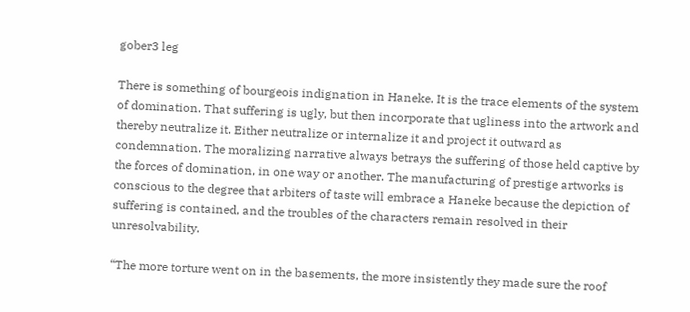gober3 leg

There is something of bourgeois indignation in Haneke. It is the trace elements of the system of domination. That suffering is ugly, but then incorporate that ugliness into the artwork and thereby neutralize it. Either neutralize or internalize it and project it outward as condemnation. The moralizing narrative always betrays the suffering of those held captive by the forces of domination, in one way or another. The manufacturing of prestige artworks is conscious to the degree that arbiters of taste will embrace a Haneke because the depiction of suffering is contained, and the troubles of the characters remain resolved in their unresolvability.

“The more torture went on in the basements, the more insistently they made sure the roof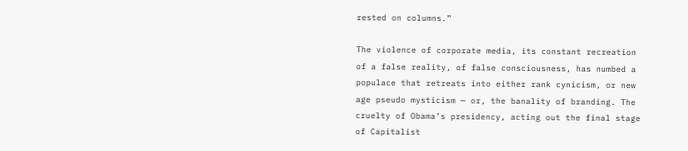rested on columns.”

The violence of corporate media, its constant recreation of a false reality, of false consciousness, has numbed a populace that retreats into either rank cynicism, or new age pseudo mysticism — or, the banality of branding. The cruelty of Obama’s presidency, acting out the final stage of Capitalist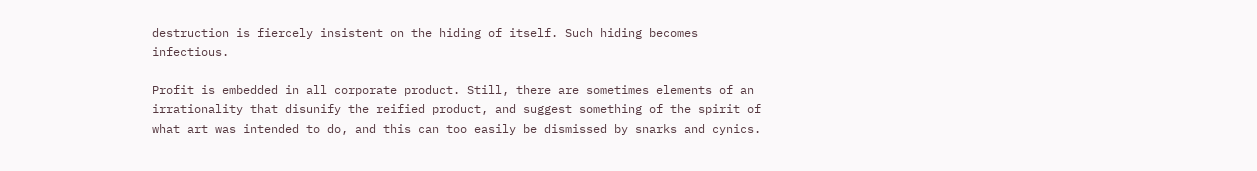destruction is fiercely insistent on the hiding of itself. Such hiding becomes infectious.

Profit is embedded in all corporate product. Still, there are sometimes elements of an irrationality that disunify the reified product, and suggest something of the spirit of what art was intended to do, and this can too easily be dismissed by snarks and cynics.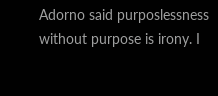Adorno said purposlessness without purpose is irony. I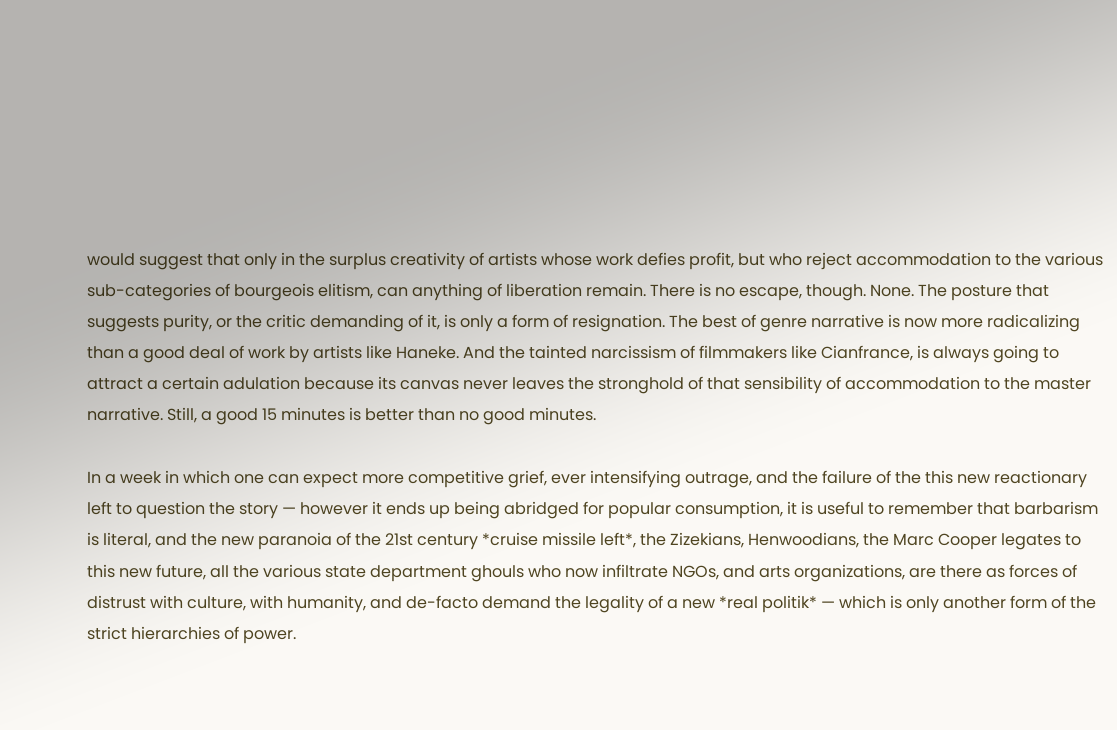would suggest that only in the surplus creativity of artists whose work defies profit, but who reject accommodation to the various sub-categories of bourgeois elitism, can anything of liberation remain. There is no escape, though. None. The posture that suggests purity, or the critic demanding of it, is only a form of resignation. The best of genre narrative is now more radicalizing than a good deal of work by artists like Haneke. And the tainted narcissism of filmmakers like Cianfrance, is always going to attract a certain adulation because its canvas never leaves the stronghold of that sensibility of accommodation to the master narrative. Still, a good 15 minutes is better than no good minutes.

In a week in which one can expect more competitive grief, ever intensifying outrage, and the failure of the this new reactionary left to question the story — however it ends up being abridged for popular consumption, it is useful to remember that barbarism is literal, and the new paranoia of the 21st century *cruise missile left*, the Zizekians, Henwoodians, the Marc Cooper legates to this new future, all the various state department ghouls who now infiltrate NGOs, and arts organizations, are there as forces of distrust with culture, with humanity, and de-facto demand the legality of a new *real politik* — which is only another form of the strict hierarchies of power.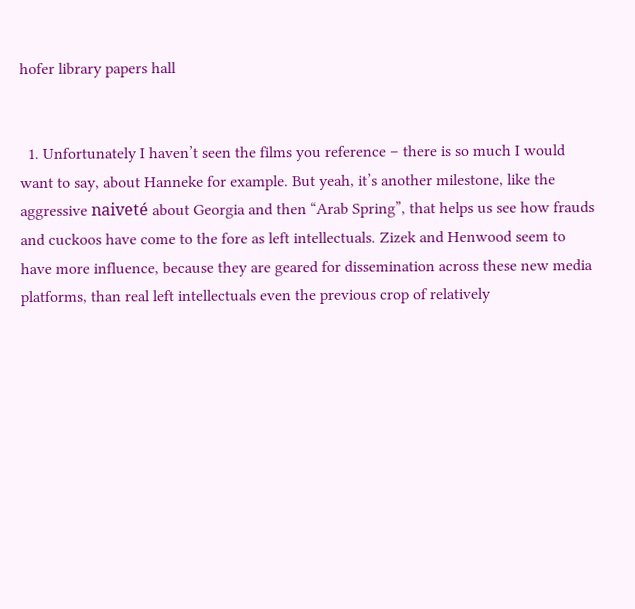hofer library papers hall


  1. Unfortunately I haven’t seen the films you reference – there is so much I would want to say, about Hanneke for example. But yeah, it’s another milestone, like the aggressive naiveté about Georgia and then “Arab Spring”, that helps us see how frauds and cuckoos have come to the fore as left intellectuals. Zizek and Henwood seem to have more influence, because they are geared for dissemination across these new media platforms, than real left intellectuals even the previous crop of relatively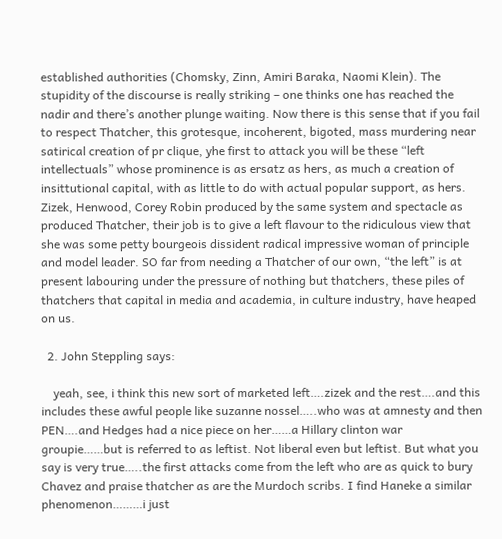established authorities (Chomsky, Zinn, Amiri Baraka, Naomi Klein). The stupidity of the discourse is really striking – one thinks one has reached the nadir and there’s another plunge waiting. Now there is this sense that if you fail to respect Thatcher, this grotesque, incoherent, bigoted, mass murdering near satirical creation of pr clique, yhe first to attack you will be these “left intellectuals” whose prominence is as ersatz as hers, as much a creation of insittutional capital, with as little to do with actual popular support, as hers. Zizek, Henwood, Corey Robin produced by the same system and spectacle as produced Thatcher, their job is to give a left flavour to the ridiculous view that she was some petty bourgeois dissident radical impressive woman of principle and model leader. SO far from needing a Thatcher of our own, “the left” is at present labouring under the pressure of nothing but thatchers, these piles of thatchers that capital in media and academia, in culture industry, have heaped on us.

  2. John Steppling says:

    yeah, see, i think this new sort of marketed left….zizek and the rest….and this includes these awful people like suzanne nossel…..who was at amnesty and then PEN….and Hedges had a nice piece on her……a Hillary clinton war groupie……but is referred to as leftist. Not liberal even but leftist. But what you say is very true…..the first attacks come from the left who are as quick to bury Chavez and praise thatcher as are the Murdoch scribs. I find Haneke a similar phenomenon………i just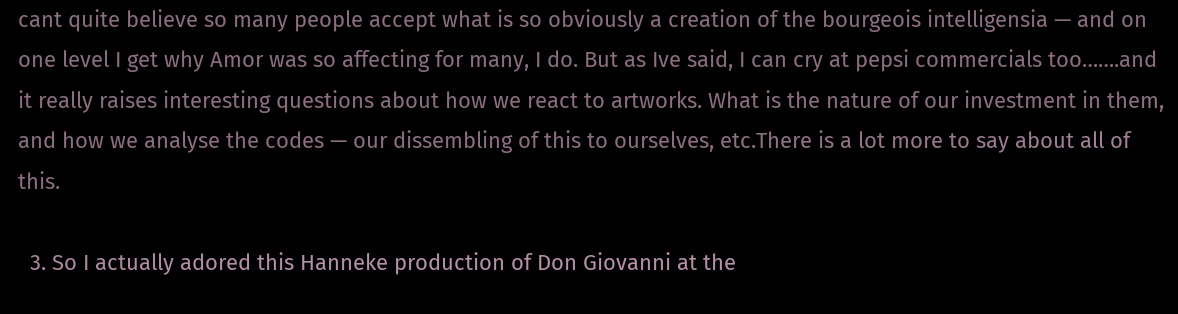cant quite believe so many people accept what is so obviously a creation of the bourgeois intelligensia — and on one level I get why Amor was so affecting for many, I do. But as Ive said, I can cry at pepsi commercials too…….and it really raises interesting questions about how we react to artworks. What is the nature of our investment in them, and how we analyse the codes — our dissembling of this to ourselves, etc.There is a lot more to say about all of this.

  3. So I actually adored this Hanneke production of Don Giovanni at the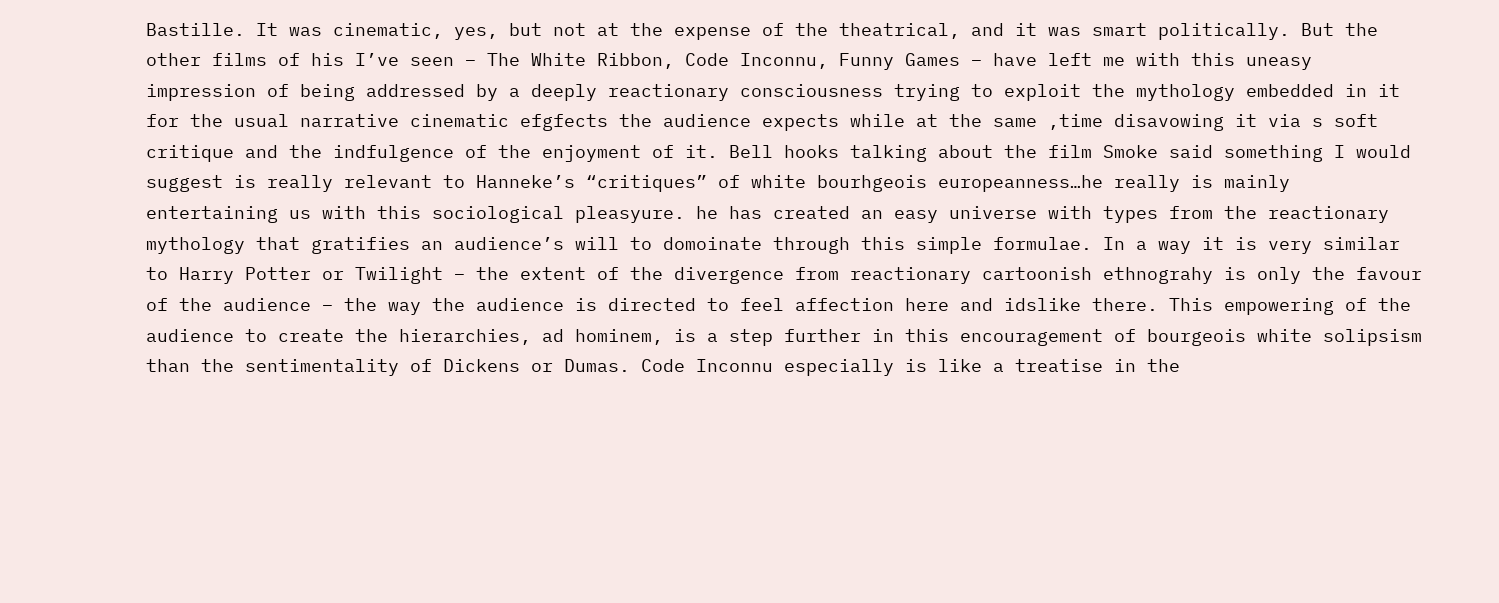Bastille. It was cinematic, yes, but not at the expense of the theatrical, and it was smart politically. But the other films of his I’ve seen – The White Ribbon, Code Inconnu, Funny Games – have left me with this uneasy impression of being addressed by a deeply reactionary consciousness trying to exploit the mythology embedded in it for the usual narrative cinematic efgfects the audience expects while at the same ,time disavowing it via s soft critique and the indfulgence of the enjoyment of it. Bell hooks talking about the film Smoke said something I would suggest is really relevant to Hanneke’s “critiques” of white bourhgeois europeanness…he really is mainly entertaining us with this sociological pleasyure. he has created an easy universe with types from the reactionary mythology that gratifies an audience’s will to domoinate through this simple formulae. In a way it is very similar to Harry Potter or Twilight – the extent of the divergence from reactionary cartoonish ethnograhy is only the favour of the audience – the way the audience is directed to feel affection here and idslike there. This empowering of the audience to create the hierarchies, ad hominem, is a step further in this encouragement of bourgeois white solipsism than the sentimentality of Dickens or Dumas. Code Inconnu especially is like a treatise in the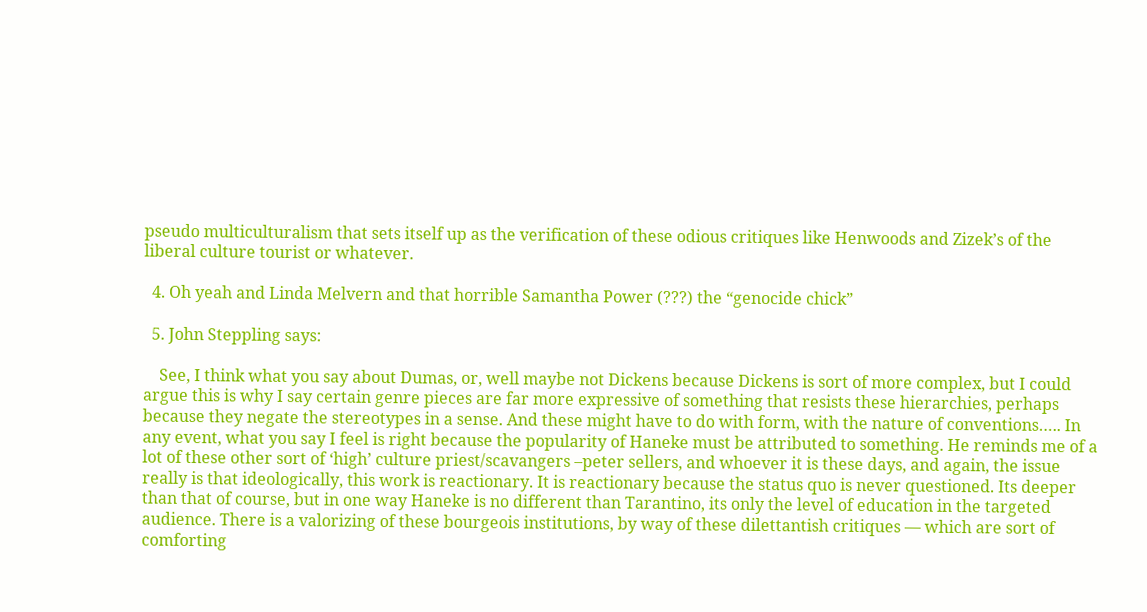pseudo multiculturalism that sets itself up as the verification of these odious critiques like Henwoods and Zizek’s of the liberal culture tourist or whatever.

  4. Oh yeah and Linda Melvern and that horrible Samantha Power (???) the “genocide chick”

  5. John Steppling says:

    See, I think what you say about Dumas, or, well maybe not Dickens because Dickens is sort of more complex, but I could argue this is why I say certain genre pieces are far more expressive of something that resists these hierarchies, perhaps because they negate the stereotypes in a sense. And these might have to do with form, with the nature of conventions….. In any event, what you say I feel is right because the popularity of Haneke must be attributed to something. He reminds me of a lot of these other sort of ‘high’ culture priest/scavangers –peter sellers, and whoever it is these days, and again, the issue really is that ideologically, this work is reactionary. It is reactionary because the status quo is never questioned. Its deeper than that of course, but in one way Haneke is no different than Tarantino, its only the level of education in the targeted audience. There is a valorizing of these bourgeois institutions, by way of these dilettantish critiques — which are sort of comforting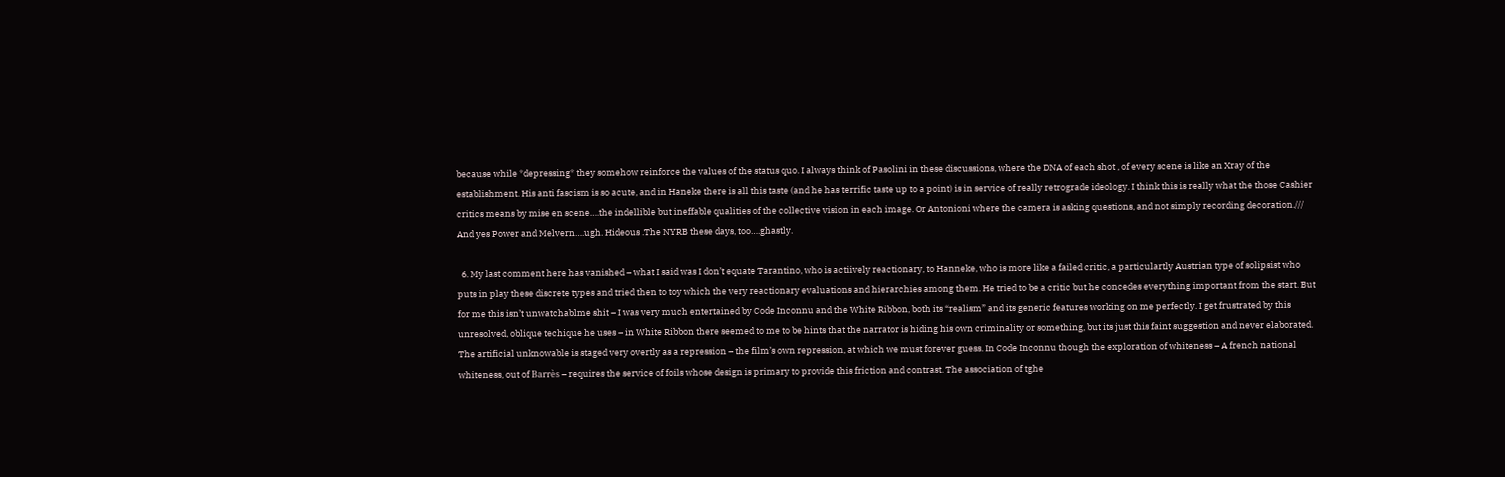because while *depressing* they somehow reinforce the values of the status quo. I always think of Pasolini in these discussions, where the DNA of each shot , of every scene is like an Xray of the establishment. His anti fascism is so acute, and in Haneke there is all this taste (and he has terrific taste up to a point) is in service of really retrograde ideology. I think this is really what the those Cashier critics means by mise en scene….the indellible but ineffable qualities of the collective vision in each image. Or Antonioni where the camera is asking questions, and not simply recording decoration./// And yes Power and Melvern….ugh. Hideous .The NYRB these days, too….ghastly.

  6. My last comment here has vanished – what I said was I don’t equate Tarantino, who is actiively reactionary, to Hanneke, who is more like a failed critic, a particulartly Austrian type of solipsist who puts in play these discrete types and tried then to toy which the very reactionary evaluations and hierarchies among them. He tried to be a critic but he concedes everything important from the start. But for me this isn’t unwatchablme shit – I was very much entertained by Code Inconnu and the White Ribbon, both its “realism” and its generic features working on me perfectly. I get frustrated by this unresolved, oblique techique he uses – in White Ribbon there seemed to me to be hints that the narrator is hiding his own criminality or something, but its just this faint suggestion and never elaborated. The artificial unknowable is staged very overtly as a repression – the film’s own repression, at which we must forever guess. In Code Inconnu though the exploration of whiteness – A french national whiteness, out of Barrès – requires the service of foils whose design is primary to provide this friction and contrast. The association of tghe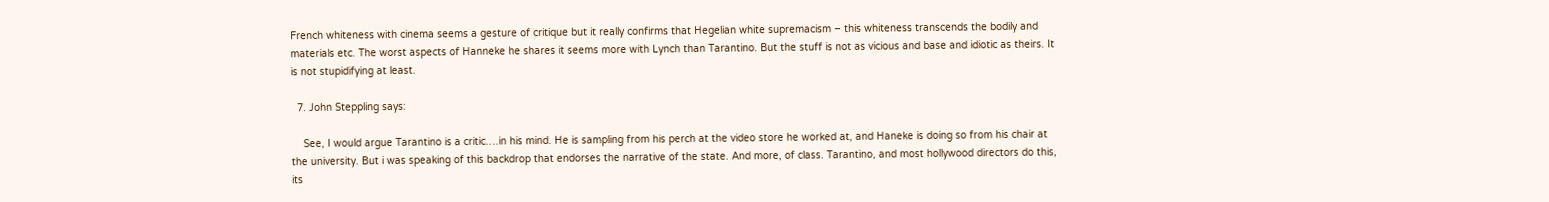French whiteness with cinema seems a gesture of critique but it really confirms that Hegelian white supremacism – this whiteness transcends the bodily and materials etc. The worst aspects of Hanneke he shares it seems more with Lynch than Tarantino. But the stuff is not as vicious and base and idiotic as theirs. It is not stupidifying at least.

  7. John Steppling says:

    See, I would argue Tarantino is a critic….in his mind. He is sampling from his perch at the video store he worked at, and Haneke is doing so from his chair at the university. But i was speaking of this backdrop that endorses the narrative of the state. And more, of class. Tarantino, and most hollywood directors do this, its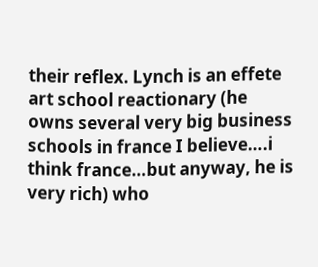their reflex. Lynch is an effete art school reactionary (he owns several very big business schools in france I believe….i think france…but anyway, he is very rich) who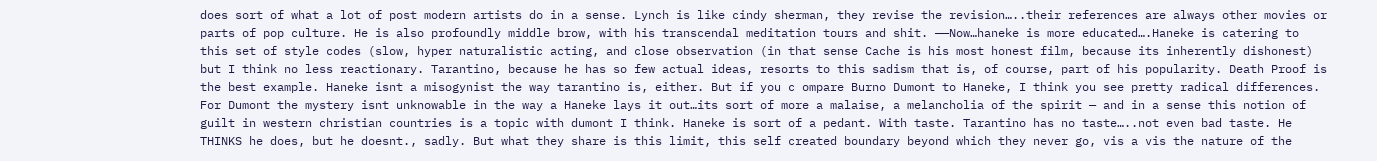does sort of what a lot of post modern artists do in a sense. Lynch is like cindy sherman, they revise the revision…..their references are always other movies or parts of pop culture. He is also profoundly middle brow, with his transcendal meditation tours and shit. ——Now…haneke is more educated….Haneke is catering to this set of style codes (slow, hyper naturalistic acting, and close observation (in that sense Cache is his most honest film, because its inherently dishonest) but I think no less reactionary. Tarantino, because he has so few actual ideas, resorts to this sadism that is, of course, part of his popularity. Death Proof is the best example. Haneke isnt a misogynist the way tarantino is, either. But if you c ompare Burno Dumont to Haneke, I think you see pretty radical differences. For Dumont the mystery isnt unknowable in the way a Haneke lays it out…its sort of more a malaise, a melancholia of the spirit — and in a sense this notion of guilt in western christian countries is a topic with dumont I think. Haneke is sort of a pedant. With taste. Tarantino has no taste…..not even bad taste. He THINKS he does, but he doesnt., sadly. But what they share is this limit, this self created boundary beyond which they never go, vis a vis the nature of the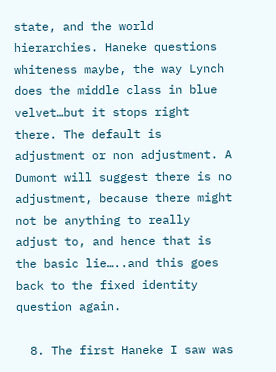state, and the world hierarchies. Haneke questions whiteness maybe, the way Lynch does the middle class in blue velvet…but it stops right there. The default is adjustment or non adjustment. A Dumont will suggest there is no adjustment, because there might not be anything to really adjust to, and hence that is the basic lie…..and this goes back to the fixed identity question again.

  8. The first Haneke I saw was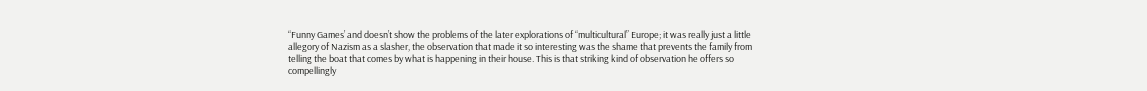“Funny Games’ and doesn’t show the problems of the later explorations of “multicultural” Europe; it was really just a little allegory of Nazism as a slasher, the observation that made it so interesting was the shame that prevents the family from telling the boat that comes by what is happening in their house. This is that striking kind of observation he offers so compellingly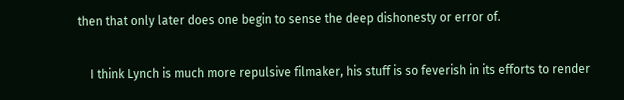then that only later does one begin to sense the deep dishonesty or error of.

    I think Lynch is much more repulsive filmaker, his stuff is so feverish in its efforts to render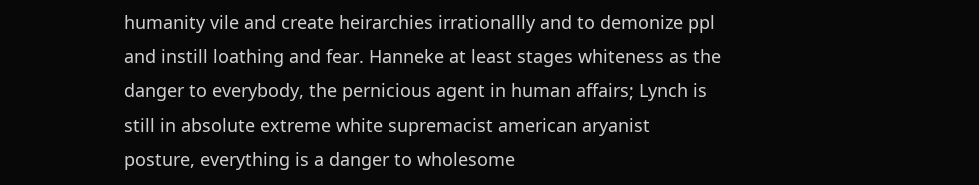humanity vile and create heirarchies irrationallly and to demonize ppl and instill loathing and fear. Hanneke at least stages whiteness as the danger to everybody, the pernicious agent in human affairs; Lynch is still in absolute extreme white supremacist american aryanist posture, everything is a danger to wholesome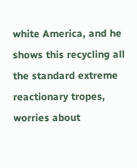white America, and he shows this recycling all the standard extreme reactionary tropes, worries about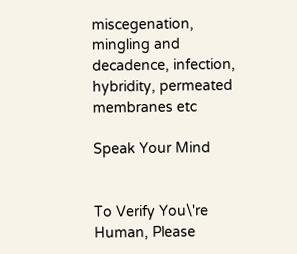miscegenation, mingling and decadence, infection, hybridity, permeated membranes etc

Speak Your Mind


To Verify You\'re Human, Please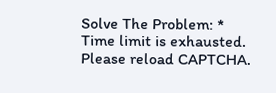Solve The Problem: * Time limit is exhausted. Please reload CAPTCHA.